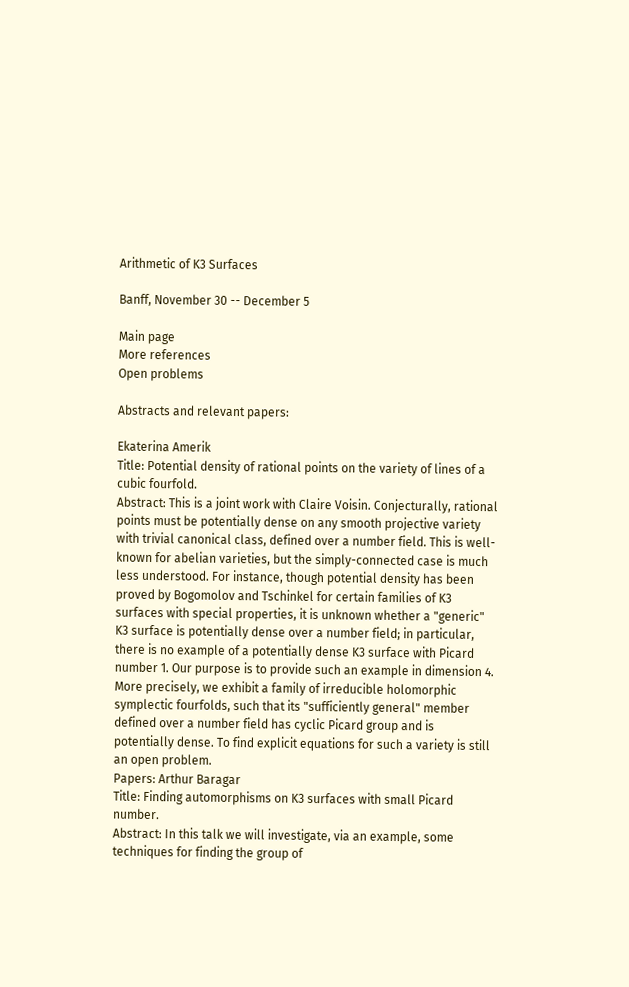Arithmetic of K3 Surfaces

Banff, November 30 -- December 5

Main page
More references
Open problems

Abstracts and relevant papers:

Ekaterina Amerik
Title: Potential density of rational points on the variety of lines of a cubic fourfold.
Abstract: This is a joint work with Claire Voisin. Conjecturally, rational points must be potentially dense on any smooth projective variety with trivial canonical class, defined over a number field. This is well-known for abelian varieties, but the simply-connected case is much less understood. For instance, though potential density has been proved by Bogomolov and Tschinkel for certain families of K3 surfaces with special properties, it is unknown whether a "generic" K3 surface is potentially dense over a number field; in particular, there is no example of a potentially dense K3 surface with Picard number 1. Our purpose is to provide such an example in dimension 4. More precisely, we exhibit a family of irreducible holomorphic symplectic fourfolds, such that its "sufficiently general" member defined over a number field has cyclic Picard group and is potentially dense. To find explicit equations for such a variety is still an open problem.
Papers: Arthur Baragar
Title: Finding automorphisms on K3 surfaces with small Picard number.
Abstract: In this talk we will investigate, via an example, some techniques for finding the group of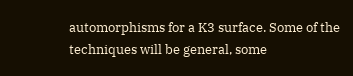automorphisms for a K3 surface. Some of the techniques will be general, some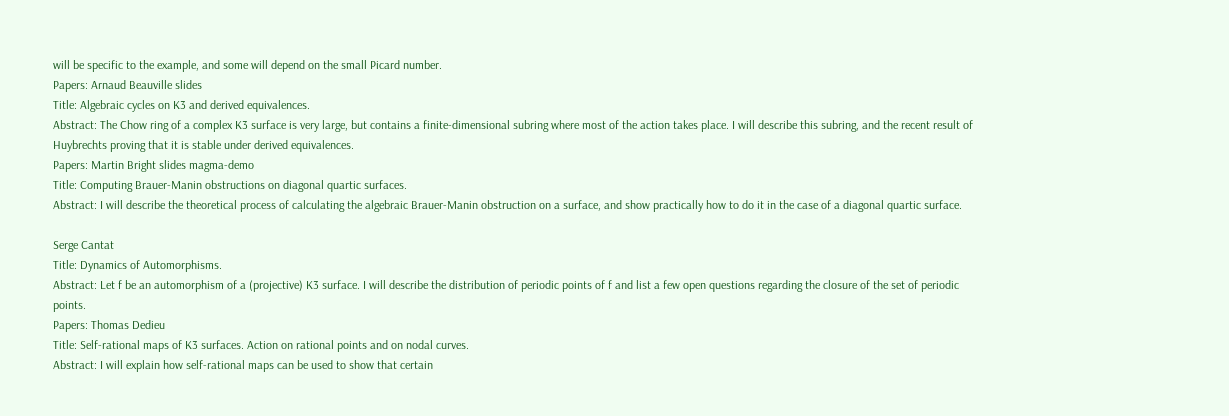will be specific to the example, and some will depend on the small Picard number.
Papers: Arnaud Beauville slides
Title: Algebraic cycles on K3 and derived equivalences.
Abstract: The Chow ring of a complex K3 surface is very large, but contains a finite-dimensional subring where most of the action takes place. I will describe this subring, and the recent result of Huybrechts proving that it is stable under derived equivalences.
Papers: Martin Bright slides magma-demo
Title: Computing Brauer-Manin obstructions on diagonal quartic surfaces.
Abstract: I will describe the theoretical process of calculating the algebraic Brauer-Manin obstruction on a surface, and show practically how to do it in the case of a diagonal quartic surface.

Serge Cantat
Title: Dynamics of Automorphisms.
Abstract: Let f be an automorphism of a (projective) K3 surface. I will describe the distribution of periodic points of f and list a few open questions regarding the closure of the set of periodic points.
Papers: Thomas Dedieu
Title: Self-rational maps of K3 surfaces. Action on rational points and on nodal curves.
Abstract: I will explain how self-rational maps can be used to show that certain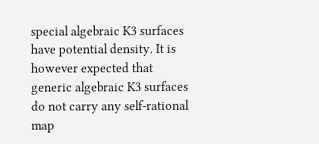special algebraic K3 surfaces have potential density. It is however expected that generic algebraic K3 surfaces do not carry any self-rational map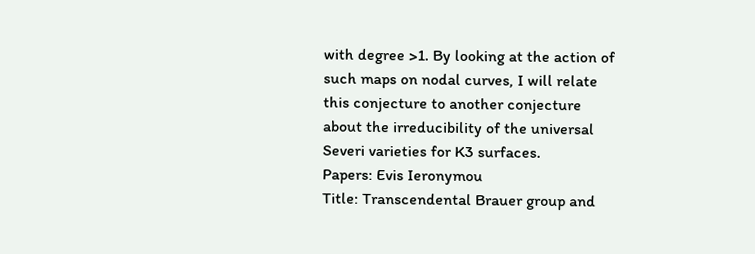with degree >1. By looking at the action of such maps on nodal curves, I will relate this conjecture to another conjecture about the irreducibility of the universal Severi varieties for K3 surfaces.
Papers: Evis Ieronymou
Title: Transcendental Brauer group and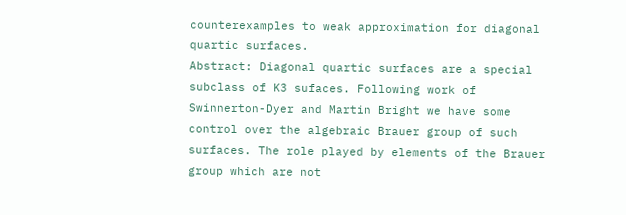counterexamples to weak approximation for diagonal quartic surfaces.
Abstract: Diagonal quartic surfaces are a special subclass of K3 sufaces. Following work of Swinnerton-Dyer and Martin Bright we have some control over the algebraic Brauer group of such surfaces. The role played by elements of the Brauer group which are not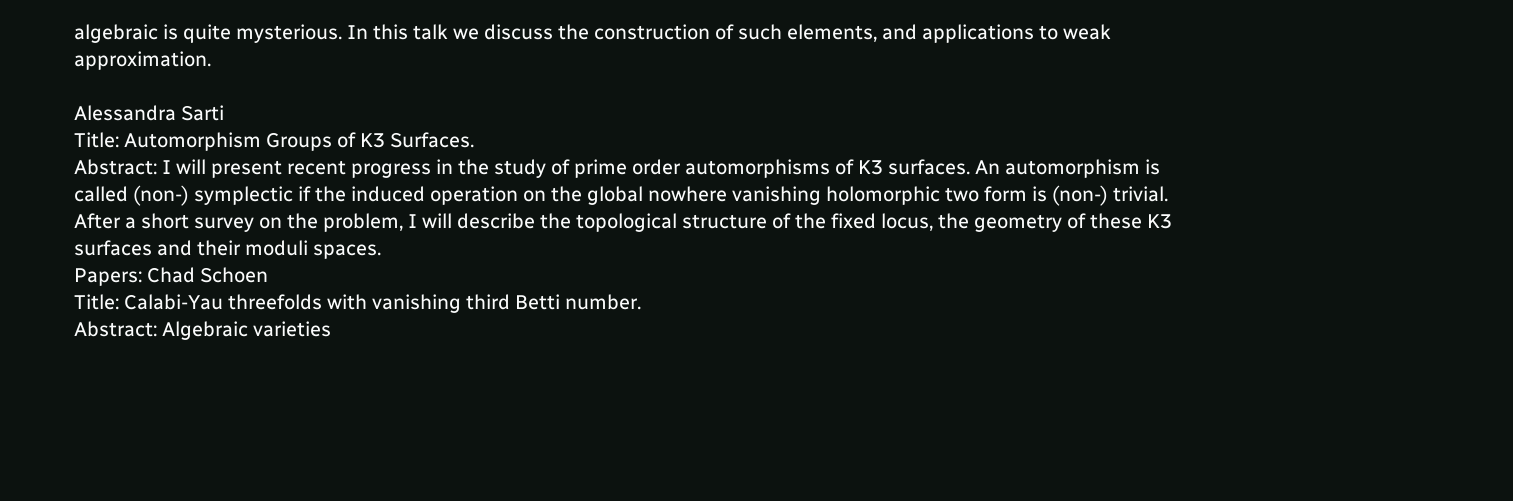algebraic is quite mysterious. In this talk we discuss the construction of such elements, and applications to weak approximation.

Alessandra Sarti
Title: Automorphism Groups of K3 Surfaces.
Abstract: I will present recent progress in the study of prime order automorphisms of K3 surfaces. An automorphism is called (non-) symplectic if the induced operation on the global nowhere vanishing holomorphic two form is (non-) trivial. After a short survey on the problem, I will describe the topological structure of the fixed locus, the geometry of these K3 surfaces and their moduli spaces.
Papers: Chad Schoen
Title: Calabi-Yau threefolds with vanishing third Betti number.
Abstract: Algebraic varieties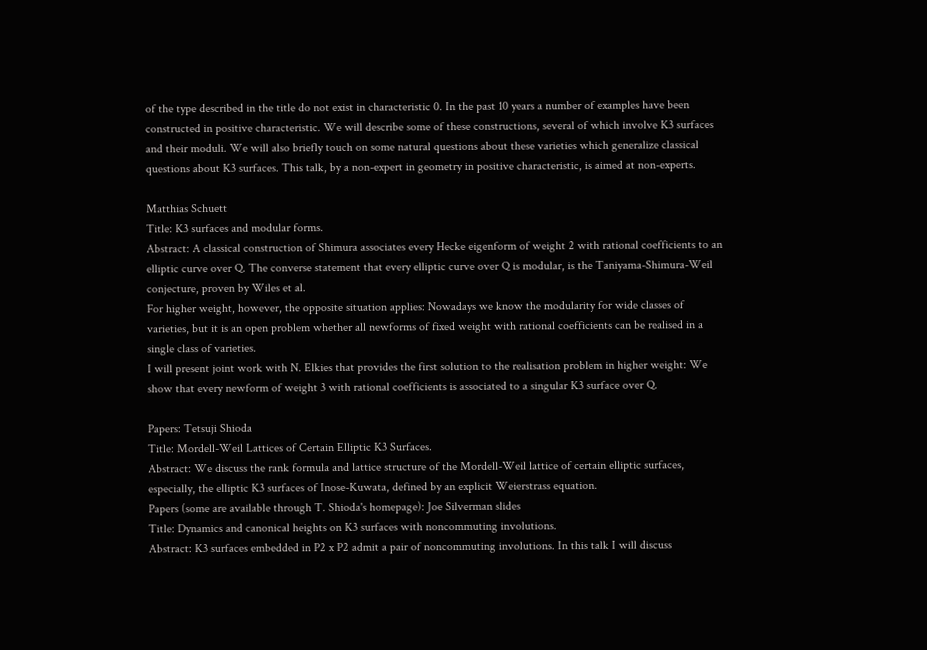of the type described in the title do not exist in characteristic 0. In the past 10 years a number of examples have been constructed in positive characteristic. We will describe some of these constructions, several of which involve K3 surfaces and their moduli. We will also briefly touch on some natural questions about these varieties which generalize classical questions about K3 surfaces. This talk, by a non-expert in geometry in positive characteristic, is aimed at non-experts.

Matthias Schuett
Title: K3 surfaces and modular forms.
Abstract: A classical construction of Shimura associates every Hecke eigenform of weight 2 with rational coefficients to an elliptic curve over Q. The converse statement that every elliptic curve over Q is modular, is the Taniyama-Shimura-Weil conjecture, proven by Wiles et al.
For higher weight, however, the opposite situation applies: Nowadays we know the modularity for wide classes of varieties, but it is an open problem whether all newforms of fixed weight with rational coefficients can be realised in a single class of varieties.
I will present joint work with N. Elkies that provides the first solution to the realisation problem in higher weight: We show that every newform of weight 3 with rational coefficients is associated to a singular K3 surface over Q.

Papers: Tetsuji Shioda
Title: Mordell-Weil Lattices of Certain Elliptic K3 Surfaces.
Abstract: We discuss the rank formula and lattice structure of the Mordell-Weil lattice of certain elliptic surfaces, especially, the elliptic K3 surfaces of Inose-Kuwata, defined by an explicit Weierstrass equation.
Papers (some are available through T. Shioda's homepage): Joe Silverman slides
Title: Dynamics and canonical heights on K3 surfaces with noncommuting involutions.
Abstract: K3 surfaces embedded in P2 x P2 admit a pair of noncommuting involutions. In this talk I will discuss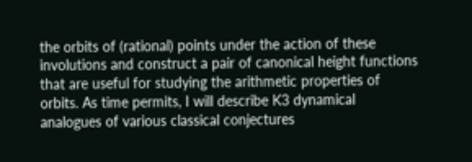the orbits of (rational) points under the action of these involutions and construct a pair of canonical height functions that are useful for studying the arithmetic properties of orbits. As time permits, I will describe K3 dynamical analogues of various classical conjectures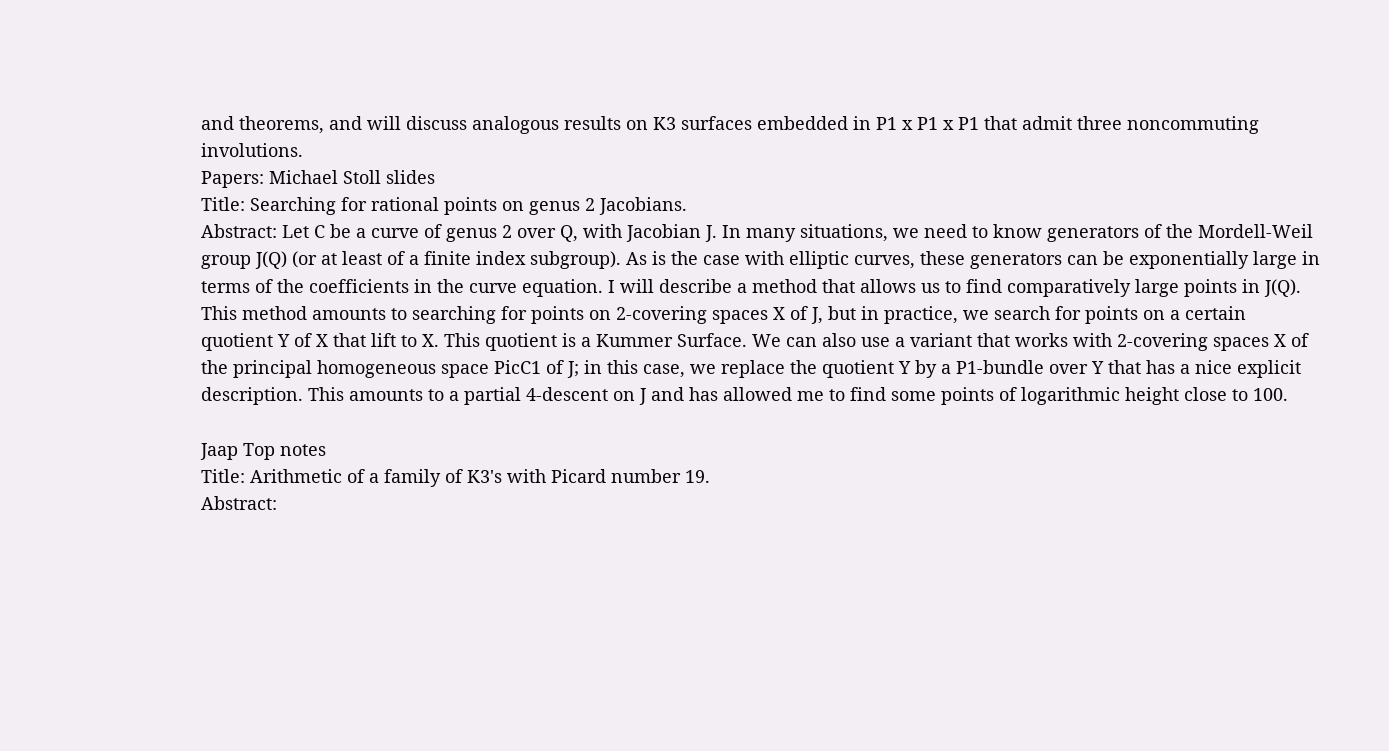and theorems, and will discuss analogous results on K3 surfaces embedded in P1 x P1 x P1 that admit three noncommuting involutions.
Papers: Michael Stoll slides
Title: Searching for rational points on genus 2 Jacobians.
Abstract: Let C be a curve of genus 2 over Q, with Jacobian J. In many situations, we need to know generators of the Mordell-Weil group J(Q) (or at least of a finite index subgroup). As is the case with elliptic curves, these generators can be exponentially large in terms of the coefficients in the curve equation. I will describe a method that allows us to find comparatively large points in J(Q). This method amounts to searching for points on 2-covering spaces X of J, but in practice, we search for points on a certain quotient Y of X that lift to X. This quotient is a Kummer Surface. We can also use a variant that works with 2-covering spaces X of the principal homogeneous space PicC1 of J; in this case, we replace the quotient Y by a P1-bundle over Y that has a nice explicit description. This amounts to a partial 4-descent on J and has allowed me to find some points of logarithmic height close to 100.

Jaap Top notes
Title: Arithmetic of a family of K3's with Picard number 19.
Abstract: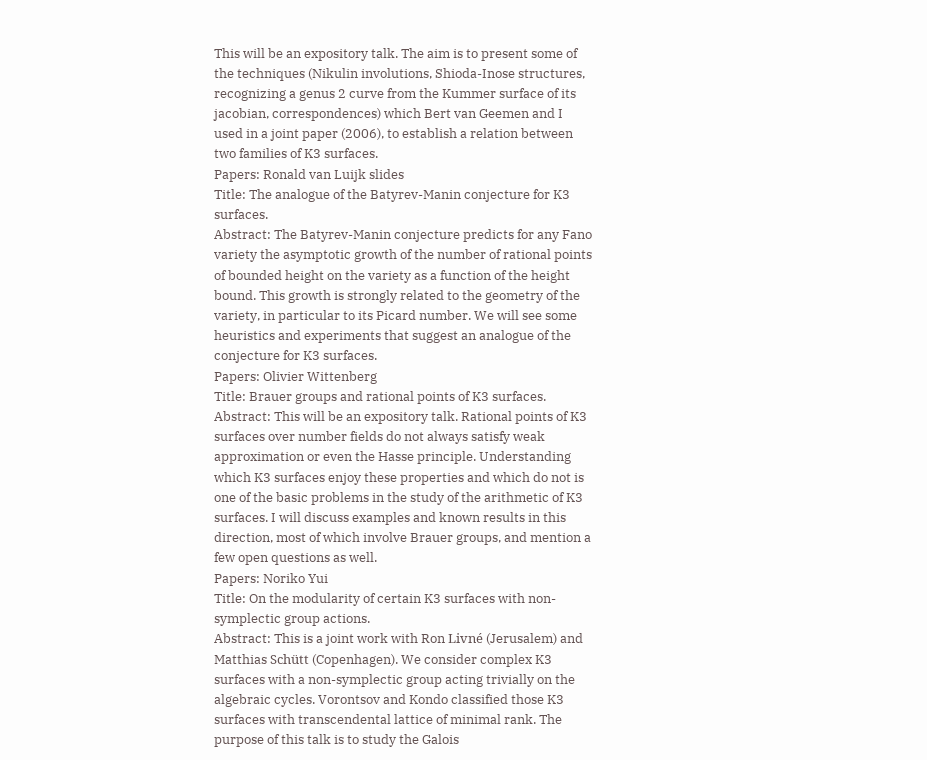This will be an expository talk. The aim is to present some of the techniques (Nikulin involutions, Shioda-Inose structures, recognizing a genus 2 curve from the Kummer surface of its jacobian, correspondences) which Bert van Geemen and I used in a joint paper (2006), to establish a relation between two families of K3 surfaces.
Papers: Ronald van Luijk slides
Title: The analogue of the Batyrev-Manin conjecture for K3 surfaces.
Abstract: The Batyrev-Manin conjecture predicts for any Fano variety the asymptotic growth of the number of rational points of bounded height on the variety as a function of the height bound. This growth is strongly related to the geometry of the variety, in particular to its Picard number. We will see some heuristics and experiments that suggest an analogue of the conjecture for K3 surfaces.
Papers: Olivier Wittenberg
Title: Brauer groups and rational points of K3 surfaces.
Abstract: This will be an expository talk. Rational points of K3 surfaces over number fields do not always satisfy weak approximation or even the Hasse principle. Understanding which K3 surfaces enjoy these properties and which do not is one of the basic problems in the study of the arithmetic of K3 surfaces. I will discuss examples and known results in this direction, most of which involve Brauer groups, and mention a few open questions as well.
Papers: Noriko Yui
Title: On the modularity of certain K3 surfaces with non-symplectic group actions.
Abstract: This is a joint work with Ron Livné (Jerusalem) and Matthias Schütt (Copenhagen). We consider complex K3 surfaces with a non-symplectic group acting trivially on the algebraic cycles. Vorontsov and Kondo classified those K3 surfaces with transcendental lattice of minimal rank. The purpose of this talk is to study the Galois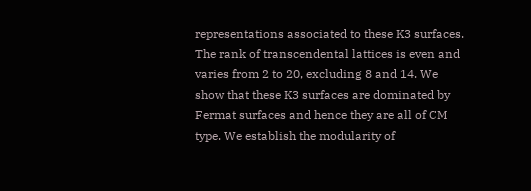representations associated to these K3 surfaces. The rank of transcendental lattices is even and varies from 2 to 20, excluding 8 and 14. We show that these K3 surfaces are dominated by Fermat surfaces and hence they are all of CM type. We establish the modularity of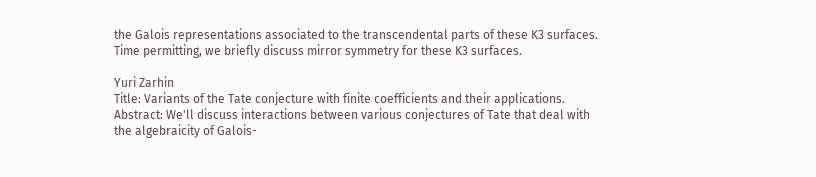the Galois representations associated to the transcendental parts of these K3 surfaces. Time permitting, we briefly discuss mirror symmetry for these K3 surfaces.

Yuri Zarhin
Title: Variants of the Tate conjecture with finite coefficients and their applications.
Abstract: We'll discuss interactions between various conjectures of Tate that deal with the algebraicity of Galois-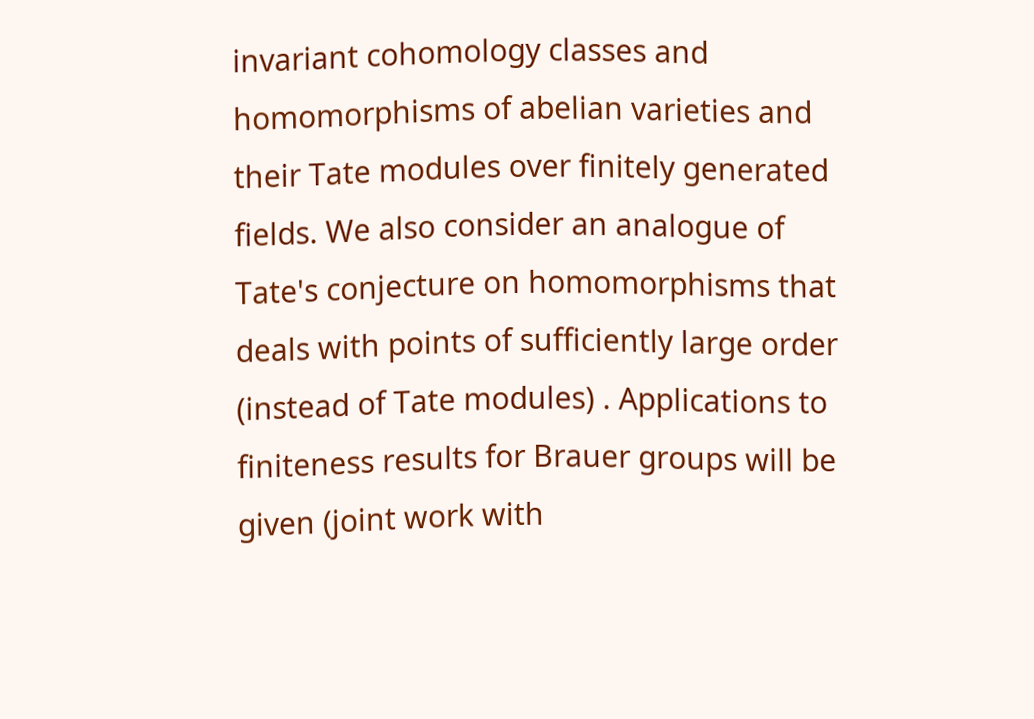invariant cohomology classes and homomorphisms of abelian varieties and their Tate modules over finitely generated fields. We also consider an analogue of Tate's conjecture on homomorphisms that deals with points of sufficiently large order (instead of Tate modules) . Applications to finiteness results for Brauer groups will be given (joint work with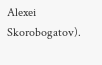Alexei Skorobogatov).